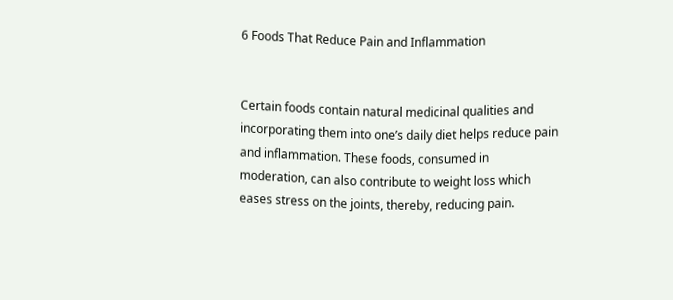6 Foods That Reduce Pain and Inflammation


Certain foods contain natural medicinal qualities and incorporating them into one’s daily diet helps reduce pain and inflammation. These foods, consumed in moderation, can also contribute to weight loss which eases stress on the joints, thereby, reducing pain.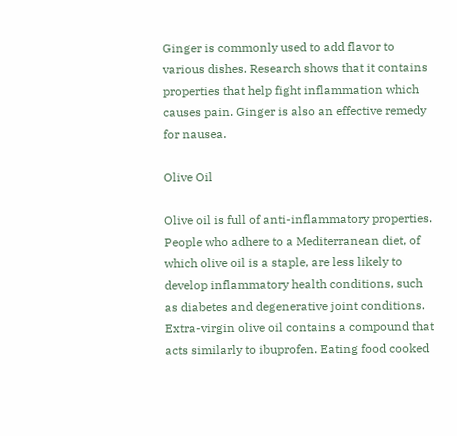Ginger is commonly used to add flavor to various dishes. Research shows that it contains properties that help fight inflammation which causes pain. Ginger is also an effective remedy for nausea.

Olive Oil

Olive oil is full of anti-inflammatory properties. People who adhere to a Mediterranean diet, of which olive oil is a staple, are less likely to develop inflammatory health conditions, such as diabetes and degenerative joint conditions. Extra-virgin olive oil contains a compound that acts similarly to ibuprofen. Eating food cooked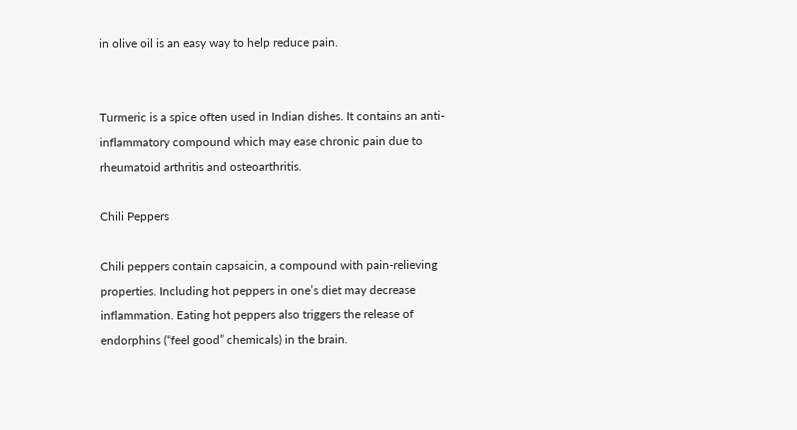in olive oil is an easy way to help reduce pain.


Turmeric is a spice often used in Indian dishes. It contains an anti-inflammatory compound which may ease chronic pain due to rheumatoid arthritis and osteoarthritis.

Chili Peppers

Chili peppers contain capsaicin, a compound with pain-relieving properties. Including hot peppers in one’s diet may decrease inflammation. Eating hot peppers also triggers the release of endorphins (“feel good” chemicals) in the brain.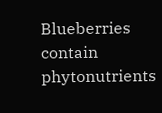Blueberries contain phytonutrients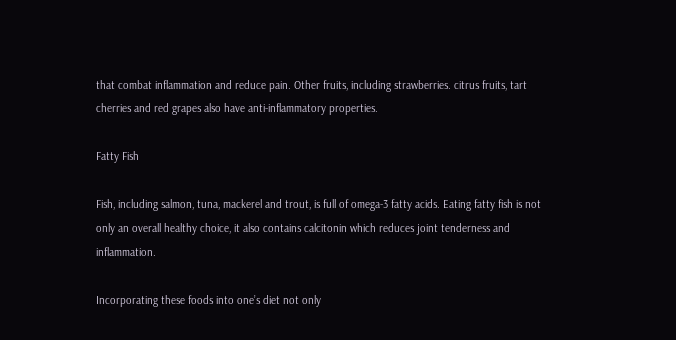that combat inflammation and reduce pain. Other fruits, including strawberries. citrus fruits, tart cherries and red grapes also have anti-inflammatory properties.

Fatty Fish

Fish, including salmon, tuna, mackerel and trout, is full of omega-3 fatty acids. Eating fatty fish is not only an overall healthy choice, it also contains calcitonin which reduces joint tenderness and inflammation.

Incorporating these foods into one’s diet not only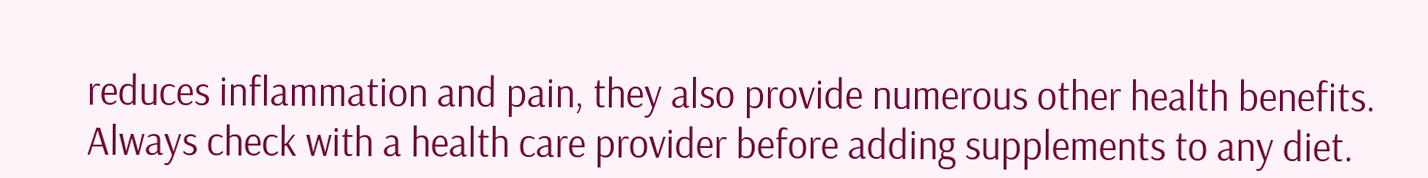reduces inflammation and pain, they also provide numerous other health benefits. Always check with a health care provider before adding supplements to any diet.